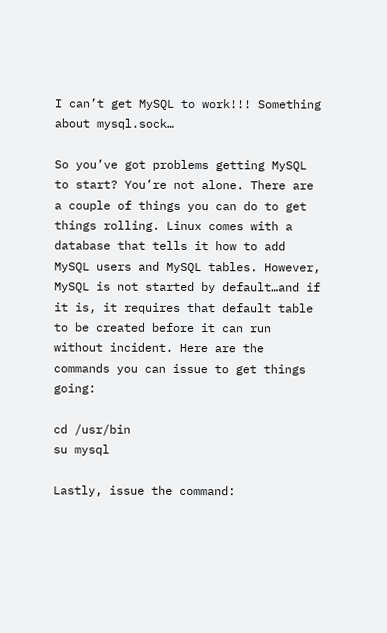I can’t get MySQL to work!!! Something about mysql.sock…

So you’ve got problems getting MySQL to start? You’re not alone. There are a couple of things you can do to get things rolling. Linux comes with a database that tells it how to add MySQL users and MySQL tables. However, MySQL is not started by default…and if it is, it requires that default table to be created before it can run without incident. Here are the commands you can issue to get things going:

cd /usr/bin
su mysql

Lastly, issue the command: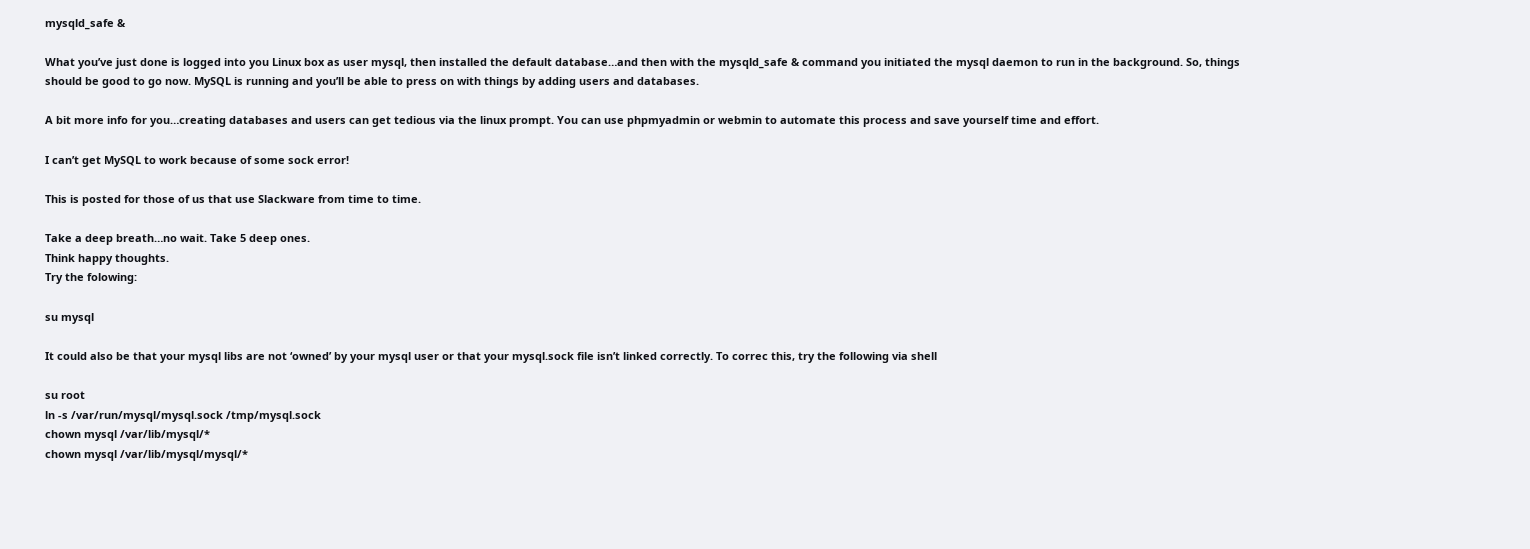mysqld_safe &

What you’ve just done is logged into you Linux box as user mysql, then installed the default database…and then with the mysqld_safe & command you initiated the mysql daemon to run in the background. So, things should be good to go now. MySQL is running and you’ll be able to press on with things by adding users and databases.

A bit more info for you…creating databases and users can get tedious via the linux prompt. You can use phpmyadmin or webmin to automate this process and save yourself time and effort.

I can’t get MySQL to work because of some sock error!

This is posted for those of us that use Slackware from time to time.

Take a deep breath…no wait. Take 5 deep ones.
Think happy thoughts.
Try the folowing:

su mysql

It could also be that your mysql libs are not ‘owned’ by your mysql user or that your mysql.sock file isn’t linked correctly. To correc this, try the following via shell

su root
ln -s /var/run/mysql/mysql.sock /tmp/mysql.sock
chown mysql /var/lib/mysql/*
chown mysql /var/lib/mysql/mysql/*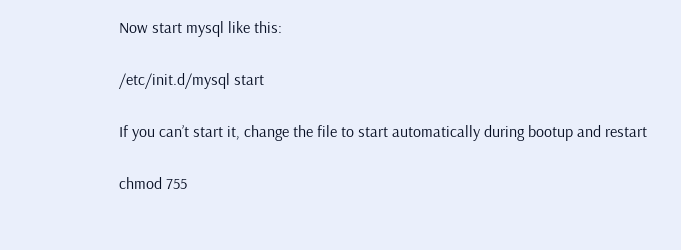Now start mysql like this:

/etc/init.d/mysql start

If you can’t start it, change the file to start automatically during bootup and restart

chmod 755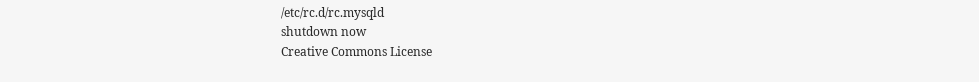/etc/rc.d/rc.mysqld
shutdown now
Creative Commons License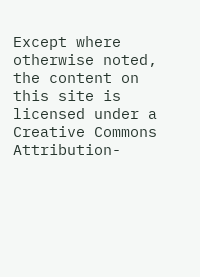Except where otherwise noted, the content on this site is licensed under a Creative Commons Attribution-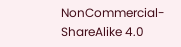NonCommercial-ShareAlike 4.0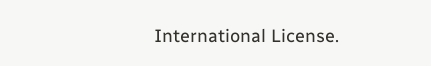International License.